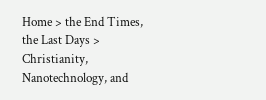Home > the End Times, the Last Days > Christianity, Nanotechnology, and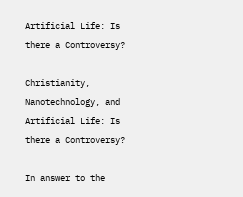Artificial Life: Is there a Controversy?

Christianity, Nanotechnology, and Artificial Life: Is there a Controversy?

In answer to the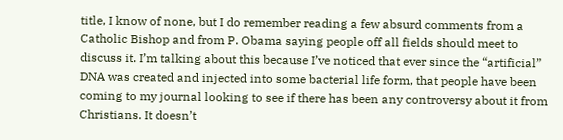title, I know of none, but I do remember reading a few absurd comments from a Catholic Bishop and from P. Obama saying people off all fields should meet to discuss it. I’m talking about this because I’ve noticed that ever since the “artificial” DNA was created and injected into some bacterial life form, that people have been coming to my journal looking to see if there has been any controversy about it from Christians. It doesn’t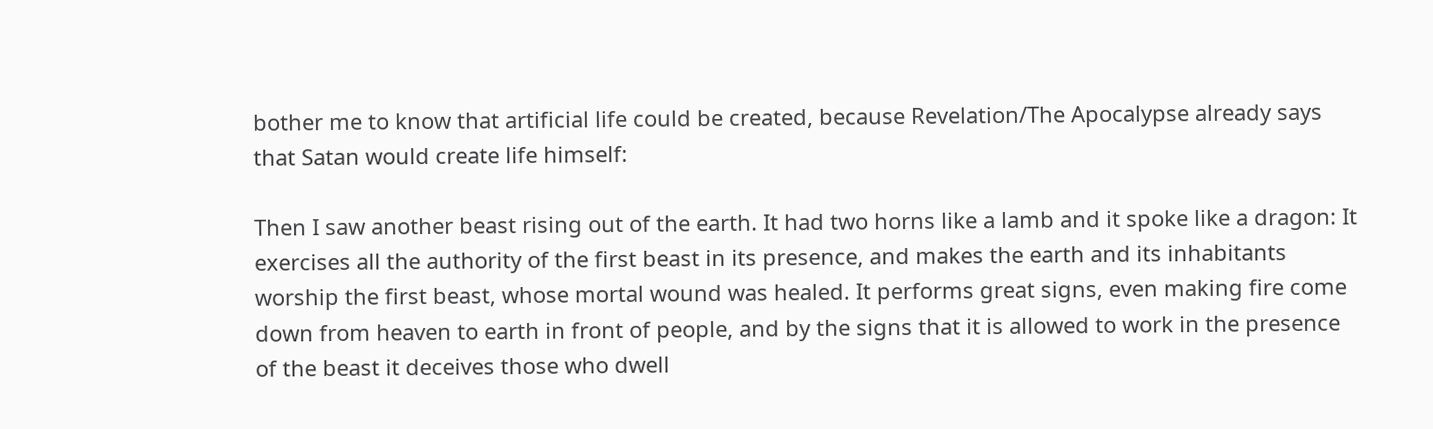bother me to know that artificial life could be created, because Revelation/The Apocalypse already says that Satan would create life himself:

Then I saw another beast rising out of the earth. It had two horns like a lamb and it spoke like a dragon: It exercises all the authority of the first beast in its presence, and makes the earth and its inhabitants worship the first beast, whose mortal wound was healed. It performs great signs, even making fire come down from heaven to earth in front of people, and by the signs that it is allowed to work in the presence of the beast it deceives those who dwell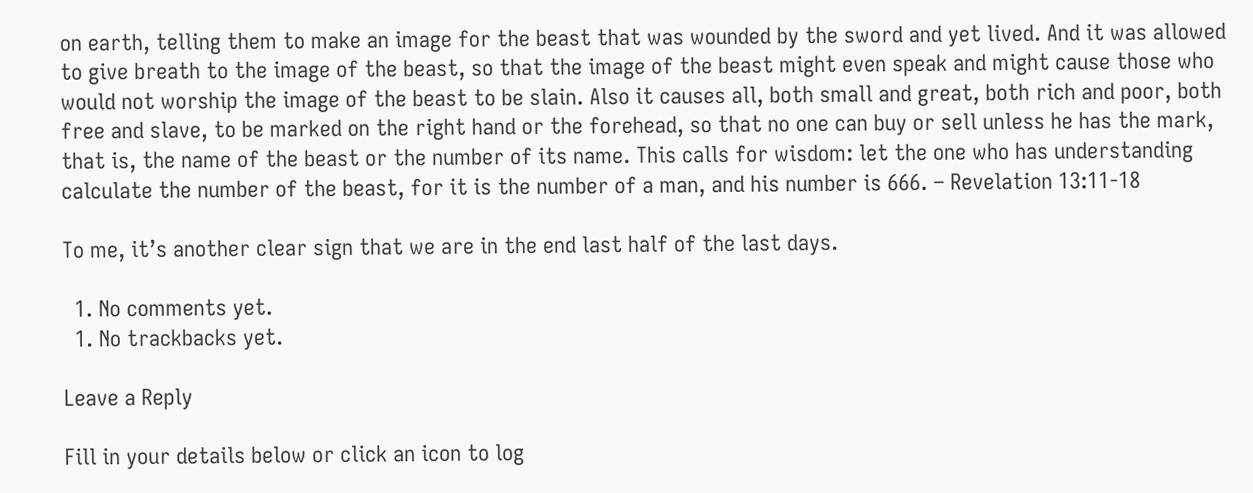on earth, telling them to make an image for the beast that was wounded by the sword and yet lived. And it was allowed to give breath to the image of the beast, so that the image of the beast might even speak and might cause those who would not worship the image of the beast to be slain. Also it causes all, both small and great, both rich and poor, both free and slave, to be marked on the right hand or the forehead, so that no one can buy or sell unless he has the mark, that is, the name of the beast or the number of its name. This calls for wisdom: let the one who has understanding calculate the number of the beast, for it is the number of a man, and his number is 666. – Revelation 13:11-18

To me, it’s another clear sign that we are in the end last half of the last days.

  1. No comments yet.
  1. No trackbacks yet.

Leave a Reply

Fill in your details below or click an icon to log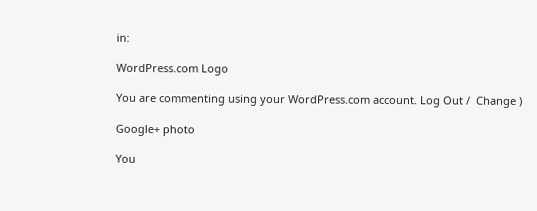in:

WordPress.com Logo

You are commenting using your WordPress.com account. Log Out /  Change )

Google+ photo

You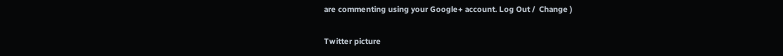are commenting using your Google+ account. Log Out /  Change )

Twitter picture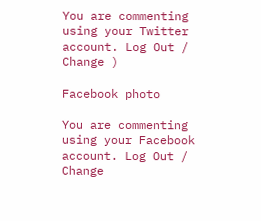You are commenting using your Twitter account. Log Out /  Change )

Facebook photo

You are commenting using your Facebook account. Log Out /  Change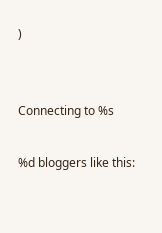)


Connecting to %s

%d bloggers like this: